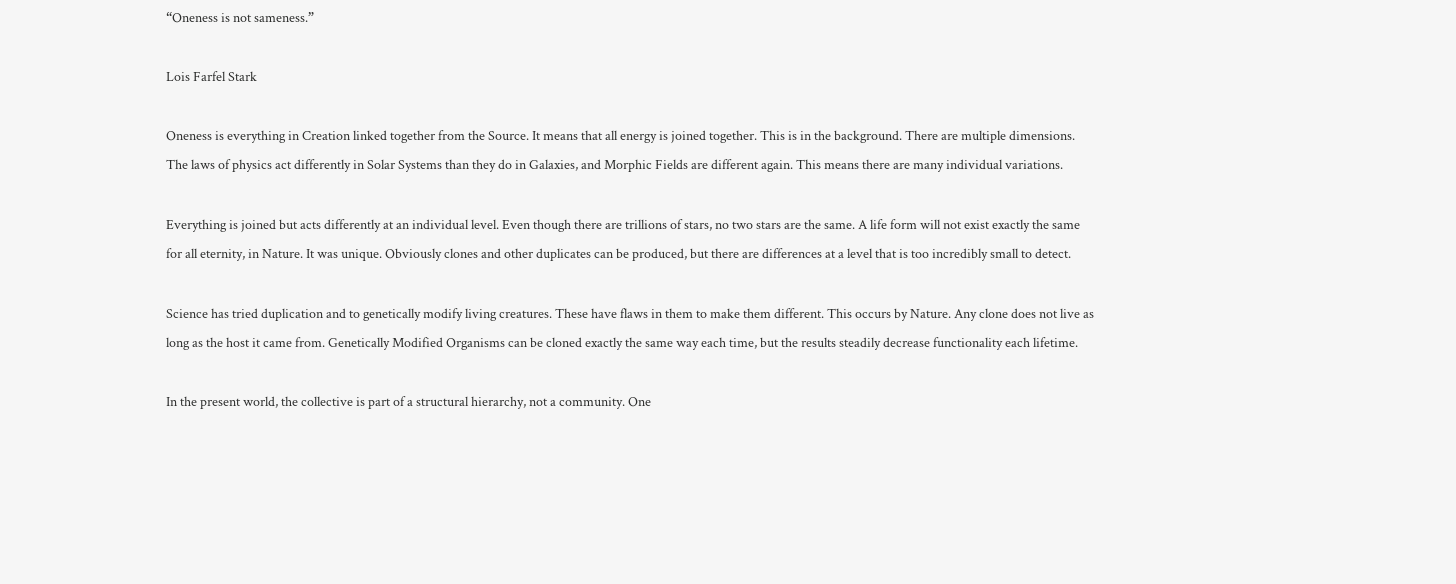“Oneness is not sameness.”

Lois Farfel Stark

Oneness is everything in Creation linked together from the Source. It means that all energy is joined together. This is in the background. There are multiple dimensions. The laws of physics act differently in Solar Systems than they do in Galaxies, and Morphic Fields are different again. This means there are many individual variations.

Everything is joined but acts differently at an individual level. Even though there are trillions of stars, no two stars are the same. A life form will not exist exactly the same for all eternity, in Nature. It was unique. Obviously clones and other duplicates can be produced, but there are differences at a level that is too incredibly small to detect.

Science has tried duplication and to genetically modify living creatures. These have flaws in them to make them different. This occurs by Nature. Any clone does not live as long as the host it came from. Genetically Modified Organisms can be cloned exactly the same way each time, but the results steadily decrease functionality each lifetime.

In the present world, the collective is part of a structural hierarchy, not a community. One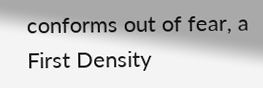conforms out of fear, a First Density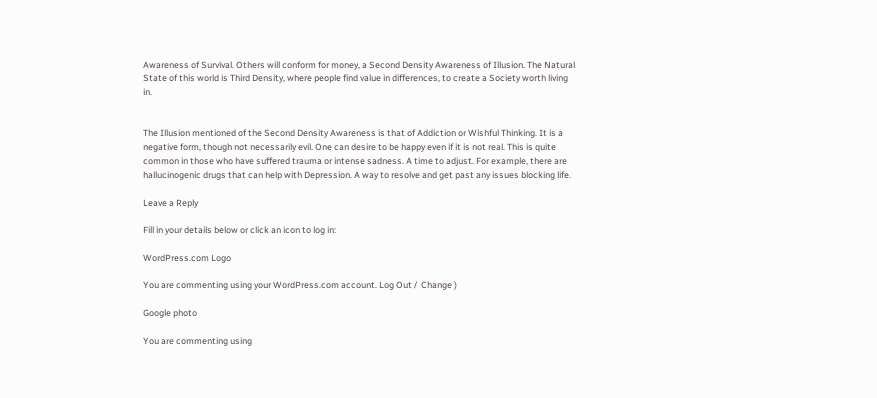Awareness of Survival. Others will conform for money, a Second Density Awareness of Illusion. The Natural State of this world is Third Density, where people find value in differences, to create a Society worth living in.


The Illusion mentioned of the Second Density Awareness is that of Addiction or Wishful Thinking. It is a negative form, though not necessarily evil. One can desire to be happy even if it is not real. This is quite common in those who have suffered trauma or intense sadness. A time to adjust. For example, there are hallucinogenic drugs that can help with Depression. A way to resolve and get past any issues blocking life.

Leave a Reply

Fill in your details below or click an icon to log in:

WordPress.com Logo

You are commenting using your WordPress.com account. Log Out /  Change )

Google photo

You are commenting using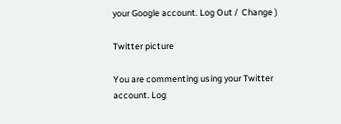your Google account. Log Out /  Change )

Twitter picture

You are commenting using your Twitter account. Log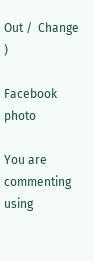Out /  Change )

Facebook photo

You are commenting using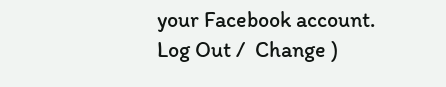your Facebook account. Log Out /  Change )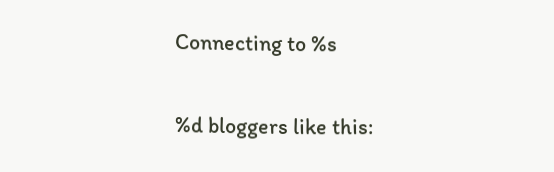Connecting to %s

%d bloggers like this: